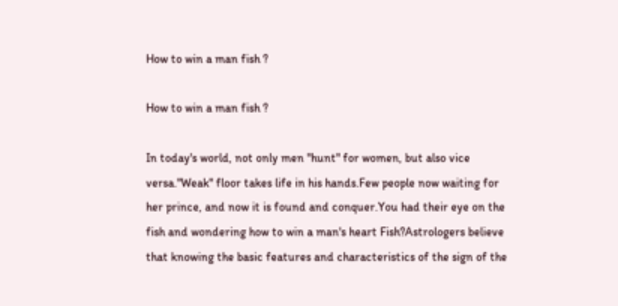How to win a man fish ?

How to win a man fish ?

In today's world, not only men "hunt" for women, but also vice versa."Weak" floor takes life in his hands.Few people now waiting for her prince, and now it is found and conquer.You had their eye on the fish and wondering how to win a man's heart Fish?Astrologers believe that knowing the basic features and characteristics of the sign of the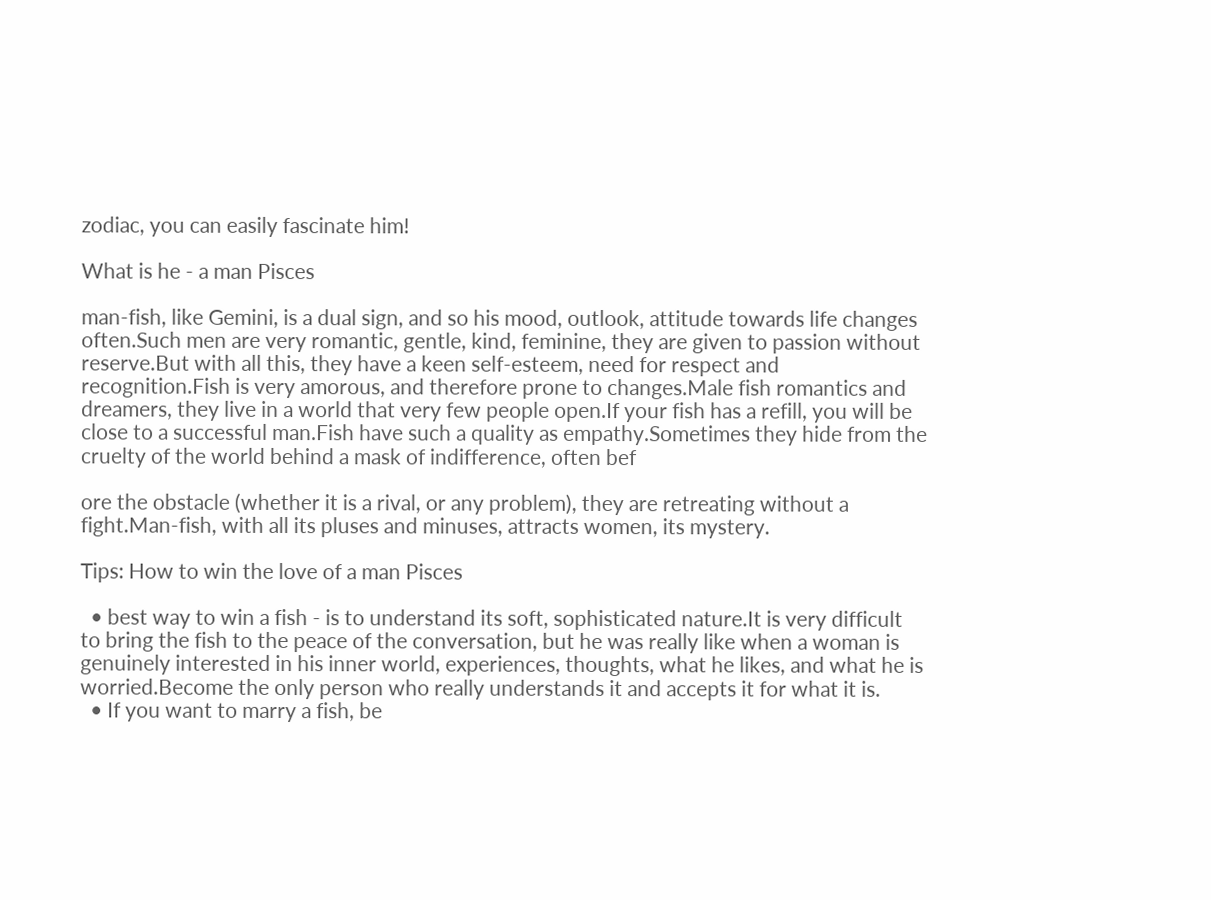zodiac, you can easily fascinate him!

What is he - a man Pisces

man-fish, like Gemini, is a dual sign, and so his mood, outlook, attitude towards life changes often.Such men are very romantic, gentle, kind, feminine, they are given to passion without reserve.But with all this, they have a keen self-esteem, need for respect and recognition.Fish is very amorous, and therefore prone to changes.Male fish romantics and dreamers, they live in a world that very few people open.If your fish has a refill, you will be close to a successful man.Fish have such a quality as empathy.Sometimes they hide from the cruelty of the world behind a mask of indifference, often bef

ore the obstacle (whether it is a rival, or any problem), they are retreating without a fight.Man-fish, with all its pluses and minuses, attracts women, its mystery.

Tips: How to win the love of a man Pisces

  • best way to win a fish - is to understand its soft, sophisticated nature.It is very difficult to bring the fish to the peace of the conversation, but he was really like when a woman is genuinely interested in his inner world, experiences, thoughts, what he likes, and what he is worried.Become the only person who really understands it and accepts it for what it is.
  • If you want to marry a fish, be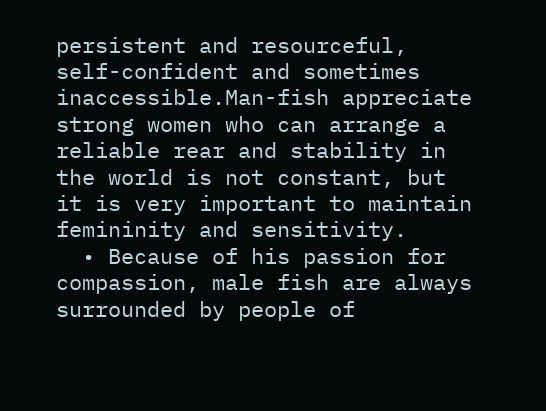persistent and resourceful, self-confident and sometimes inaccessible.Man-fish appreciate strong women who can arrange a reliable rear and stability in the world is not constant, but it is very important to maintain femininity and sensitivity.
  • Because of his passion for compassion, male fish are always surrounded by people of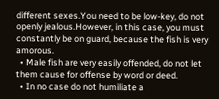different sexes.You need to be low-key, do not openly jealous.However, in this case, you must constantly be on guard, because the fish is very amorous.
  • Male fish are very easily offended, do not let them cause for offense by word or deed.
  • In no case do not humiliate a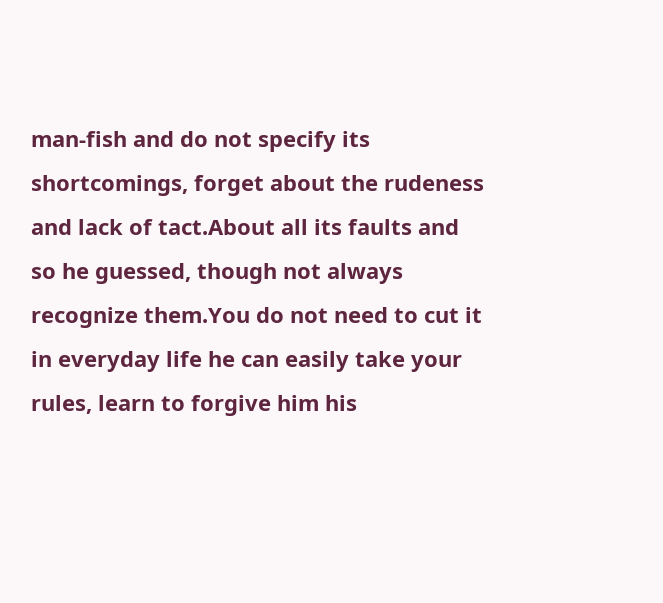man-fish and do not specify its shortcomings, forget about the rudeness and lack of tact.About all its faults and so he guessed, though not always recognize them.You do not need to cut it in everyday life he can easily take your rules, learn to forgive him his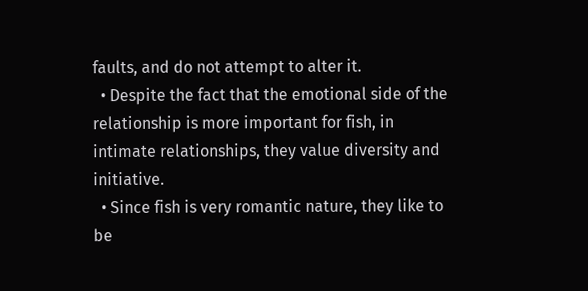faults, and do not attempt to alter it.
  • Despite the fact that the emotional side of the relationship is more important for fish, in intimate relationships, they value diversity and initiative.
  • Since fish is very romantic nature, they like to be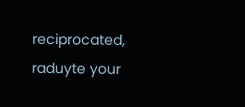reciprocated, raduyte your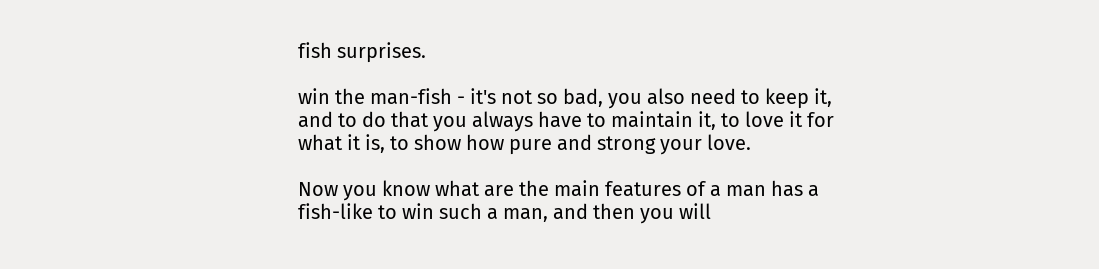fish surprises.

win the man-fish - it's not so bad, you also need to keep it, and to do that you always have to maintain it, to love it for what it is, to show how pure and strong your love.

Now you know what are the main features of a man has a fish-like to win such a man, and then you will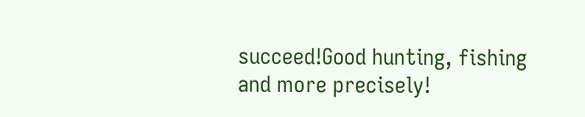succeed!Good hunting, fishing and more precisely!